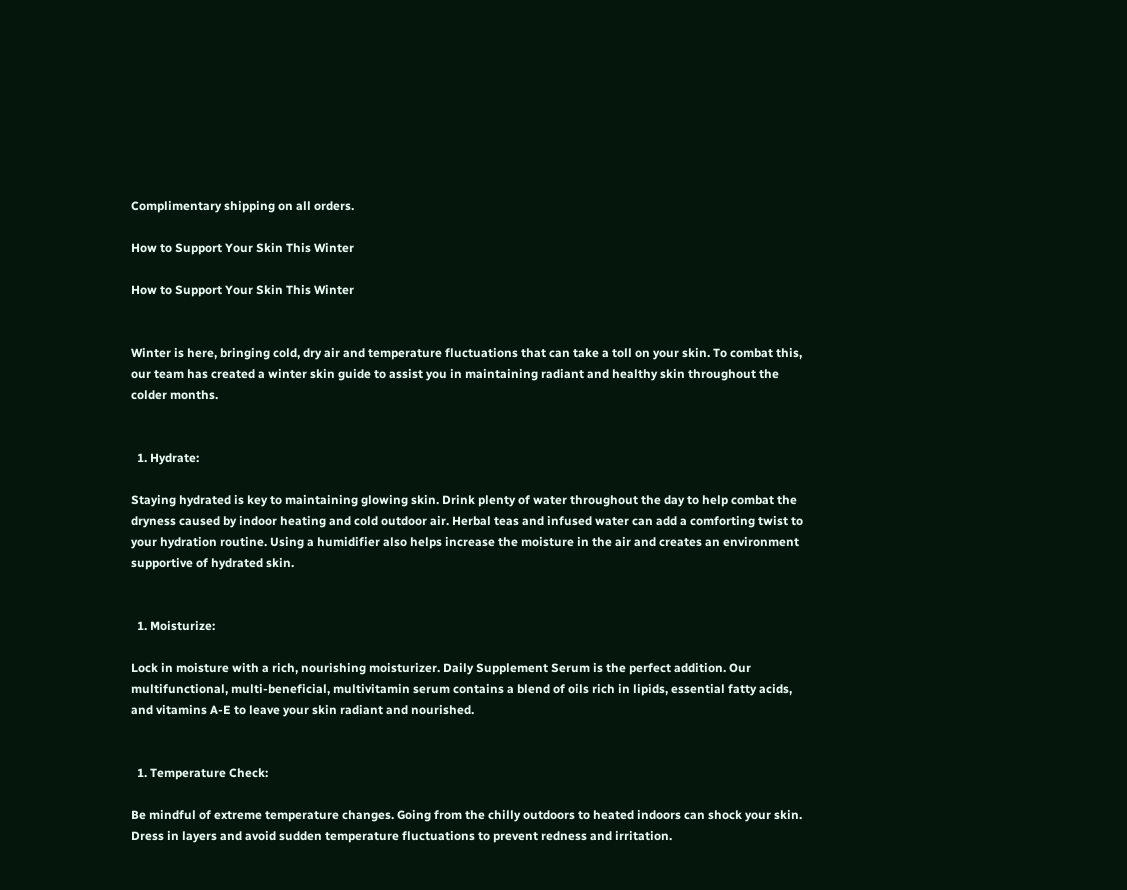Complimentary shipping on all orders.

How to Support Your Skin This Winter

How to Support Your Skin This Winter


Winter is here, bringing cold, dry air and temperature fluctuations that can take a toll on your skin. To combat this, our team has created a winter skin guide to assist you in maintaining radiant and healthy skin throughout the colder months.


  1. Hydrate:

Staying hydrated is key to maintaining glowing skin. Drink plenty of water throughout the day to help combat the dryness caused by indoor heating and cold outdoor air. Herbal teas and infused water can add a comforting twist to your hydration routine. Using a humidifier also helps increase the moisture in the air and creates an environment supportive of hydrated skin.


  1. Moisturize:

Lock in moisture with a rich, nourishing moisturizer. Daily Supplement Serum is the perfect addition. Our multifunctional, multi-beneficial, multivitamin serum contains a blend of oils rich in lipids, essential fatty acids, and vitamins A-E to leave your skin radiant and nourished.


  1. Temperature Check:

Be mindful of extreme temperature changes. Going from the chilly outdoors to heated indoors can shock your skin. Dress in layers and avoid sudden temperature fluctuations to prevent redness and irritation.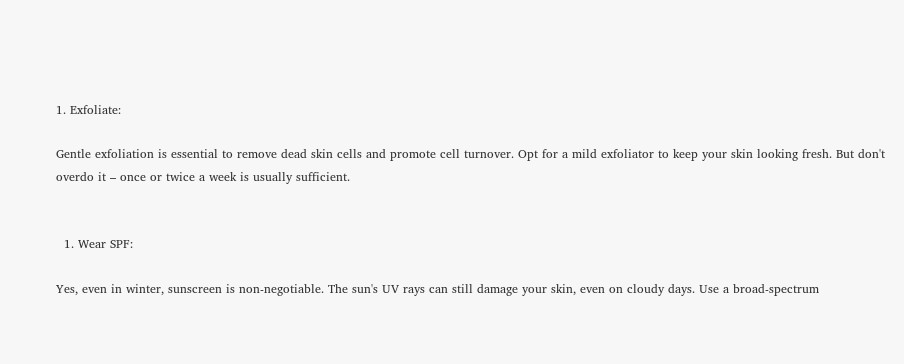1. Exfoliate:

Gentle exfoliation is essential to remove dead skin cells and promote cell turnover. Opt for a mild exfoliator to keep your skin looking fresh. But don't overdo it – once or twice a week is usually sufficient.


  1. Wear SPF:

Yes, even in winter, sunscreen is non-negotiable. The sun's UV rays can still damage your skin, even on cloudy days. Use a broad-spectrum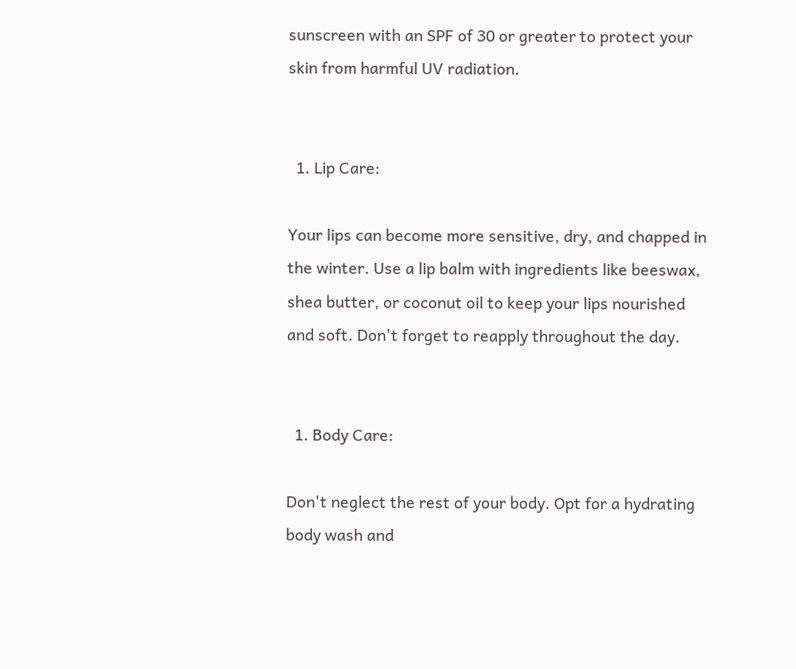sunscreen with an SPF of 30 or greater to protect your skin from harmful UV radiation.


  1. Lip Care:

Your lips can become more sensitive, dry, and chapped in the winter. Use a lip balm with ingredients like beeswax, shea butter, or coconut oil to keep your lips nourished and soft. Don't forget to reapply throughout the day.


  1. Body Care:

Don't neglect the rest of your body. Opt for a hydrating body wash and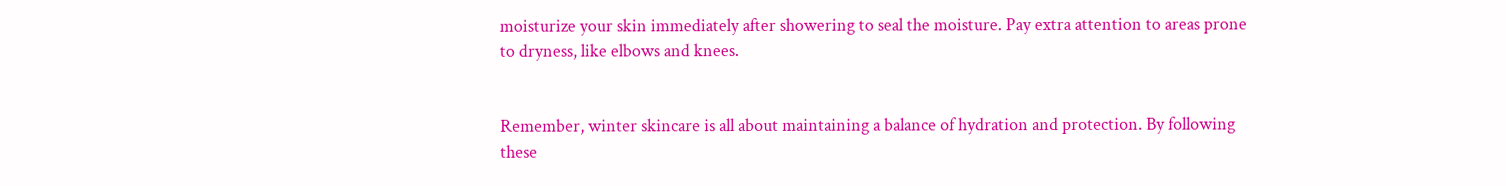moisturize your skin immediately after showering to seal the moisture. Pay extra attention to areas prone to dryness, like elbows and knees.


Remember, winter skincare is all about maintaining a balance of hydration and protection. By following these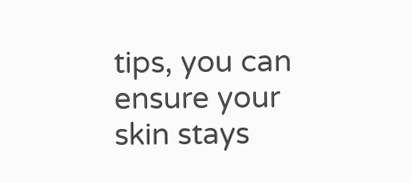tips, you can ensure your skin stays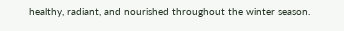healthy, radiant, and nourished throughout the winter season.